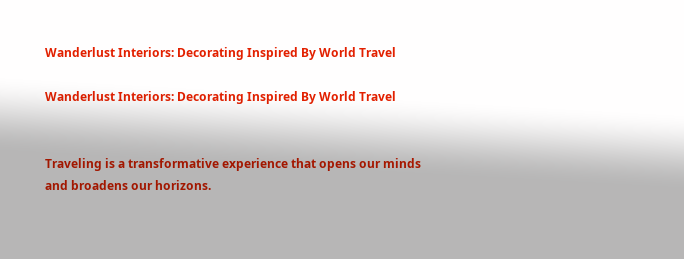Wanderlust Interiors: Decorating Inspired By World Travel

Wanderlust Interiors: Decorating Inspired By World Travel


Traveling is a transformative experience that opens our minds and broadens our horizons.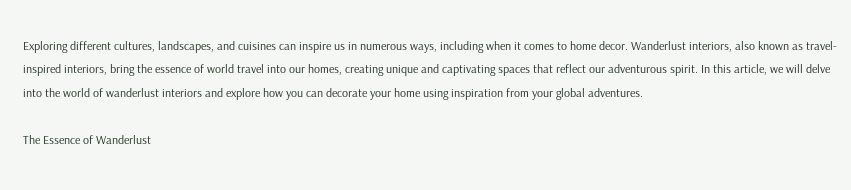Exploring different cultures, landscapes, and cuisines can inspire us in numerous ways, including when it comes to home decor. Wanderlust interiors, also known as travel-inspired interiors, bring the essence of world travel into our homes, creating unique and captivating spaces that reflect our adventurous spirit. In this article, we will delve into the world of wanderlust interiors and explore how you can decorate your home using inspiration from your global adventures.

The Essence of Wanderlust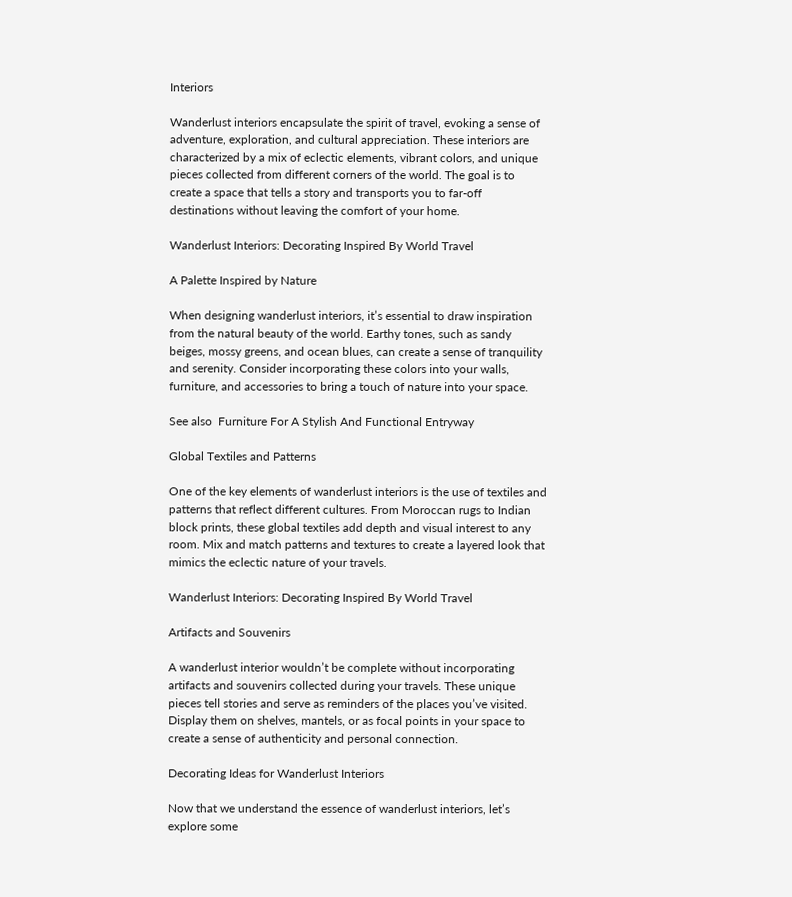Interiors

Wanderlust interiors encapsulate the spirit of travel, evoking a sense of adventure, exploration, and cultural appreciation. These interiors are characterized by a mix of eclectic elements, vibrant colors, and unique pieces collected from different corners of the world. The goal is to create a space that tells a story and transports you to far-off destinations without leaving the comfort of your home.

Wanderlust Interiors: Decorating Inspired By World Travel

A Palette Inspired by Nature

When designing wanderlust interiors, it’s essential to draw inspiration from the natural beauty of the world. Earthy tones, such as sandy beiges, mossy greens, and ocean blues, can create a sense of tranquility and serenity. Consider incorporating these colors into your walls, furniture, and accessories to bring a touch of nature into your space.

See also  Furniture For A Stylish And Functional Entryway

Global Textiles and Patterns

One of the key elements of wanderlust interiors is the use of textiles and patterns that reflect different cultures. From Moroccan rugs to Indian block prints, these global textiles add depth and visual interest to any room. Mix and match patterns and textures to create a layered look that mimics the eclectic nature of your travels.

Wanderlust Interiors: Decorating Inspired By World Travel

Artifacts and Souvenirs

A wanderlust interior wouldn’t be complete without incorporating artifacts and souvenirs collected during your travels. These unique pieces tell stories and serve as reminders of the places you’ve visited. Display them on shelves, mantels, or as focal points in your space to create a sense of authenticity and personal connection.

Decorating Ideas for Wanderlust Interiors

Now that we understand the essence of wanderlust interiors, let’s explore some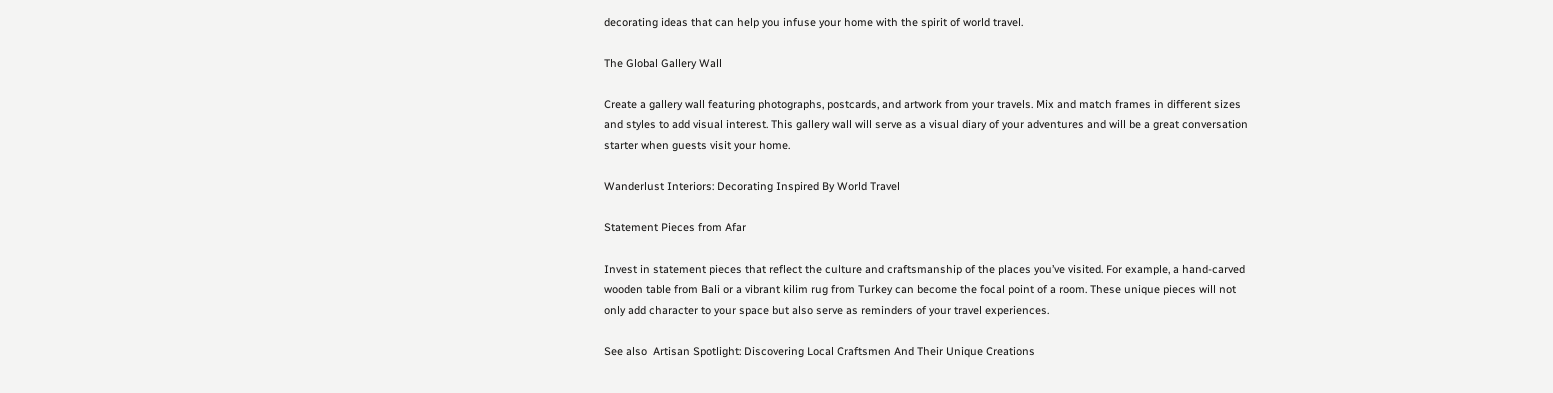decorating ideas that can help you infuse your home with the spirit of world travel.

The Global Gallery Wall

Create a gallery wall featuring photographs, postcards, and artwork from your travels. Mix and match frames in different sizes and styles to add visual interest. This gallery wall will serve as a visual diary of your adventures and will be a great conversation starter when guests visit your home.

Wanderlust Interiors: Decorating Inspired By World Travel

Statement Pieces from Afar

Invest in statement pieces that reflect the culture and craftsmanship of the places you’ve visited. For example, a hand-carved wooden table from Bali or a vibrant kilim rug from Turkey can become the focal point of a room. These unique pieces will not only add character to your space but also serve as reminders of your travel experiences.

See also  Artisan Spotlight: Discovering Local Craftsmen And Their Unique Creations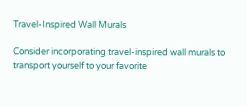Travel-Inspired Wall Murals

Consider incorporating travel-inspired wall murals to transport yourself to your favorite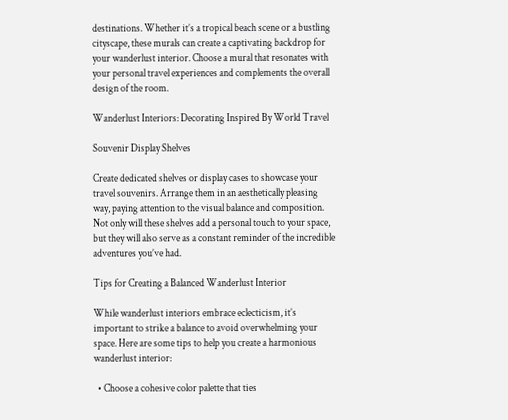destinations. Whether it’s a tropical beach scene or a bustling cityscape, these murals can create a captivating backdrop for your wanderlust interior. Choose a mural that resonates with your personal travel experiences and complements the overall design of the room.

Wanderlust Interiors: Decorating Inspired By World Travel

Souvenir Display Shelves

Create dedicated shelves or display cases to showcase your travel souvenirs. Arrange them in an aesthetically pleasing way, paying attention to the visual balance and composition. Not only will these shelves add a personal touch to your space, but they will also serve as a constant reminder of the incredible adventures you’ve had.

Tips for Creating a Balanced Wanderlust Interior

While wanderlust interiors embrace eclecticism, it’s important to strike a balance to avoid overwhelming your space. Here are some tips to help you create a harmonious wanderlust interior:

  • Choose a cohesive color palette that ties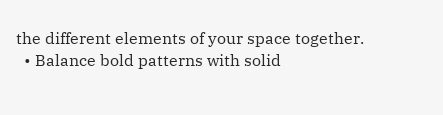the different elements of your space together.
  • Balance bold patterns with solid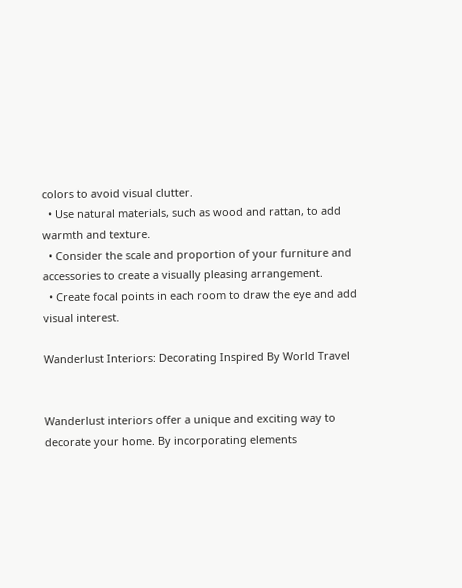colors to avoid visual clutter.
  • Use natural materials, such as wood and rattan, to add warmth and texture.
  • Consider the scale and proportion of your furniture and accessories to create a visually pleasing arrangement.
  • Create focal points in each room to draw the eye and add visual interest.

Wanderlust Interiors: Decorating Inspired By World Travel


Wanderlust interiors offer a unique and exciting way to decorate your home. By incorporating elements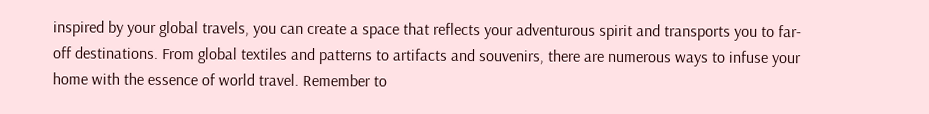inspired by your global travels, you can create a space that reflects your adventurous spirit and transports you to far-off destinations. From global textiles and patterns to artifacts and souvenirs, there are numerous ways to infuse your home with the essence of world travel. Remember to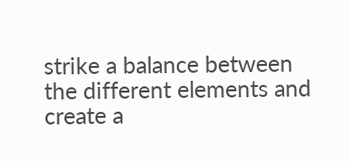strike a balance between the different elements and create a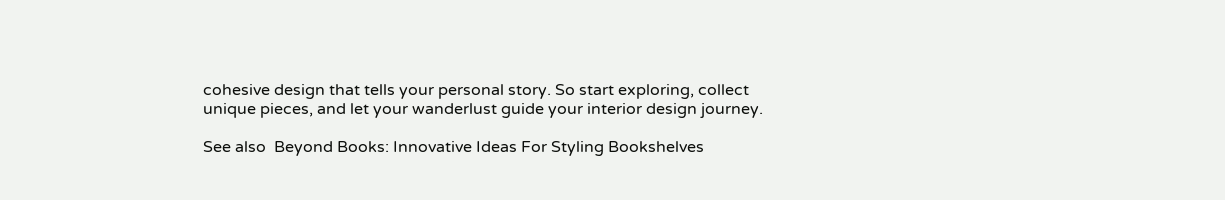cohesive design that tells your personal story. So start exploring, collect unique pieces, and let your wanderlust guide your interior design journey.

See also  Beyond Books: Innovative Ideas For Styling Bookshelves